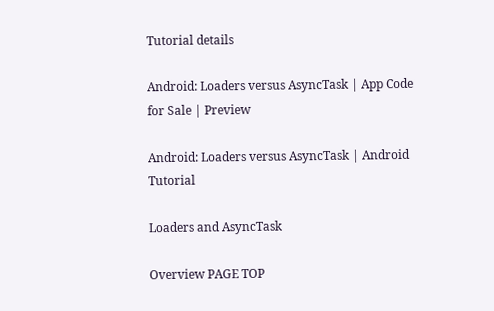Tutorial details

Android: Loaders versus AsyncTask | App Code for Sale | Preview

Android: Loaders versus AsyncTask | Android Tutorial

Loaders and AsyncTask

Overview PAGE TOP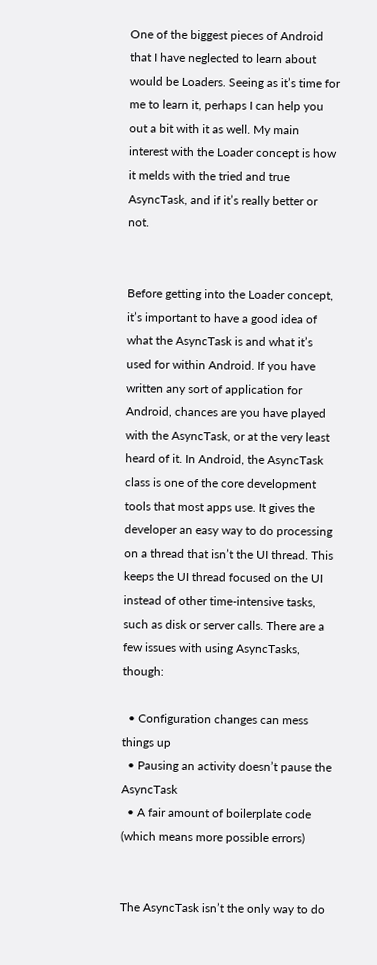One of the biggest pieces of Android that I have neglected to learn about would be Loaders. Seeing as it’s time for me to learn it, perhaps I can help you out a bit with it as well. My main interest with the Loader concept is how it melds with the tried and true AsyncTask, and if it’s really better or not.


Before getting into the Loader concept, it’s important to have a good idea of what the AsyncTask is and what it’s used for within Android. If you have written any sort of application for Android, chances are you have played with the AsyncTask, or at the very least heard of it. In Android, the AsyncTask class is one of the core development tools that most apps use. It gives the developer an easy way to do processing on a thread that isn’t the UI thread. This keeps the UI thread focused on the UI instead of other time-intensive tasks, such as disk or server calls. There are a few issues with using AsyncTasks, though:

  • Configuration changes can mess things up
  • Pausing an activity doesn’t pause the AsyncTask
  • A fair amount of boilerplate code (which means more possible errors)


The AsyncTask isn’t the only way to do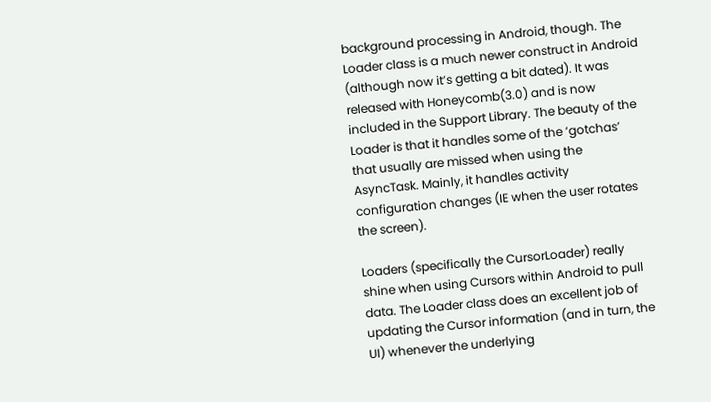background processing in Android, though. The Loader class is a much newer construct in Android (although now it’s getting a bit dated). It was released with Honeycomb(3.0) and is now included in the Support Library. The beauty of the Loader is that it handles some of the ‘gotchas’ that usually are missed when using the AsyncTask. Mainly, it handles activity configuration changes (IE when the user rotates the screen).

Loaders (specifically the CursorLoader) really shine when using Cursors within Android to pull data. The Loader class does an excellent job of updating the Cursor information (and in turn, the UI) whenever the underlying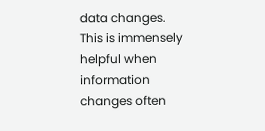data changes. This is immensely helpful when information changes often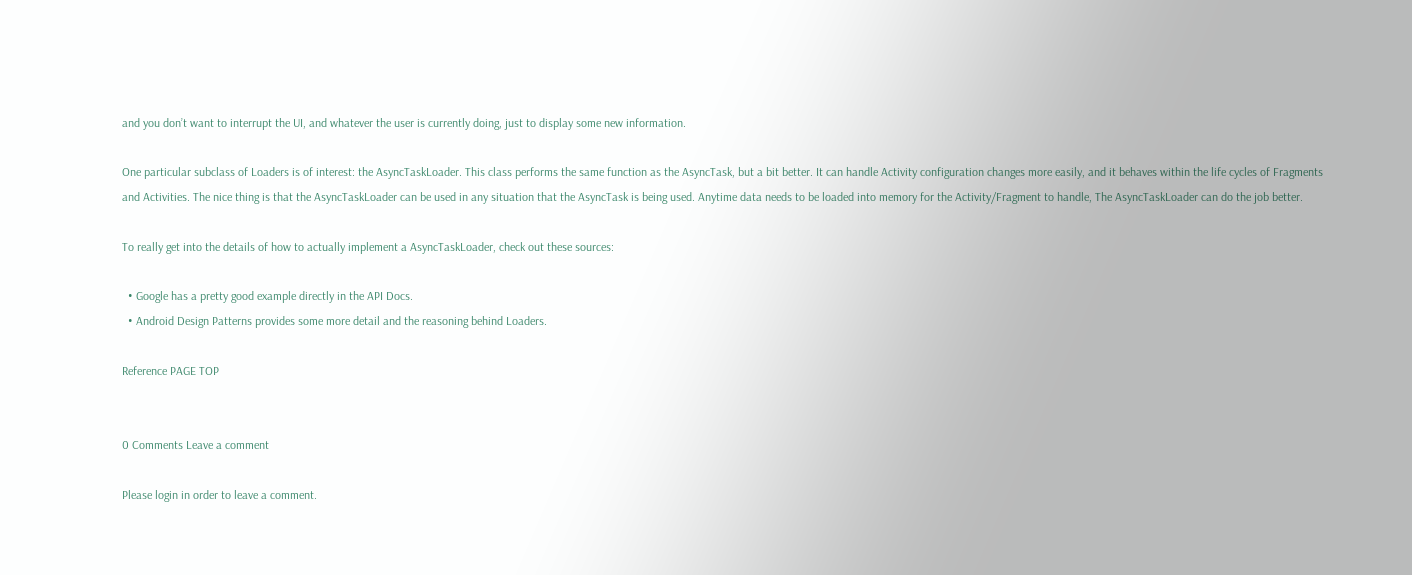and you don’t want to interrupt the UI, and whatever the user is currently doing, just to display some new information.

One particular subclass of Loaders is of interest: the AsyncTaskLoader. This class performs the same function as the AsyncTask, but a bit better. It can handle Activity configuration changes more easily, and it behaves within the life cycles of Fragments and Activities. The nice thing is that the AsyncTaskLoader can be used in any situation that the AsyncTask is being used. Anytime data needs to be loaded into memory for the Activity/Fragment to handle, The AsyncTaskLoader can do the job better.

To really get into the details of how to actually implement a AsyncTaskLoader, check out these sources:

  • Google has a pretty good example directly in the API Docs.
  • Android Design Patterns provides some more detail and the reasoning behind Loaders.

Reference PAGE TOP


0 Comments Leave a comment

Please login in order to leave a comment.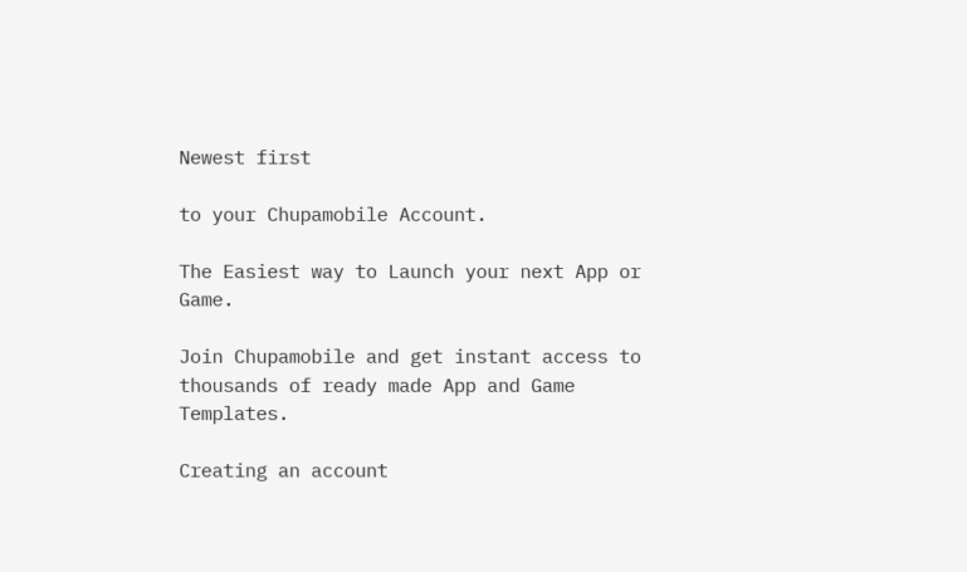Newest first

to your Chupamobile Account.

The Easiest way to Launch your next App or Game.

Join Chupamobile and get instant access to thousands of ready made App and Game Templates.

Creating an account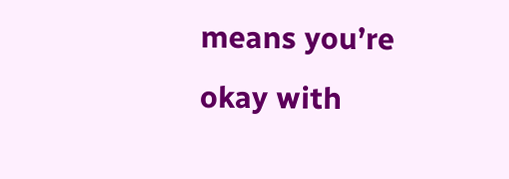means you’re okay with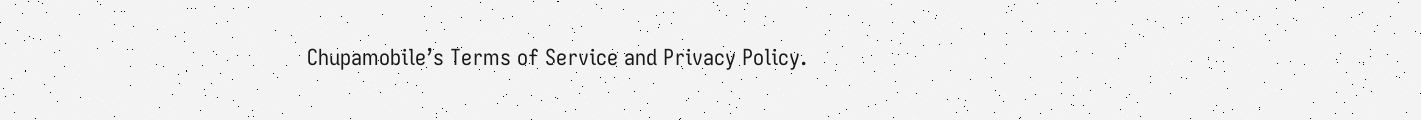Chupamobile’s Terms of Service and Privacy Policy.